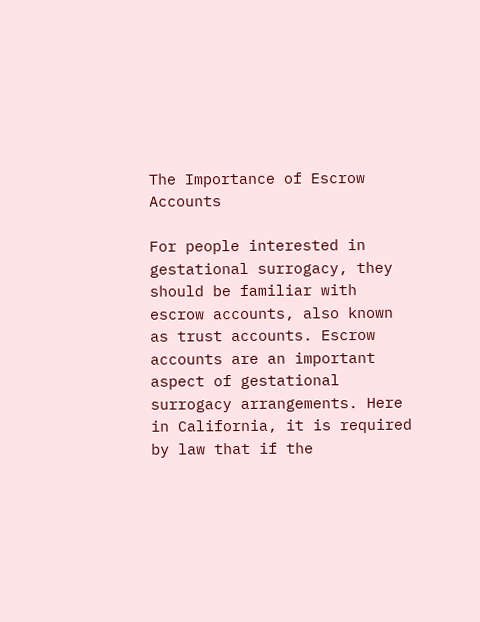The Importance of Escrow Accounts

For people interested in gestational surrogacy, they should be familiar with escrow accounts, also known as trust accounts. Escrow accounts are an important aspect of gestational surrogacy arrangements. Here in California, it is required by law that if the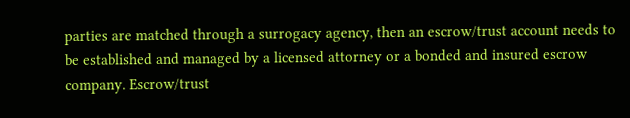parties are matched through a surrogacy agency, then an escrow/trust account needs to be established and managed by a licensed attorney or a bonded and insured escrow company. Escrow/trust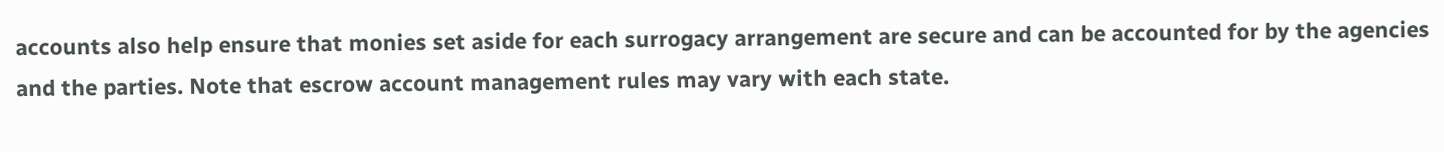accounts also help ensure that monies set aside for each surrogacy arrangement are secure and can be accounted for by the agencies and the parties. Note that escrow account management rules may vary with each state.